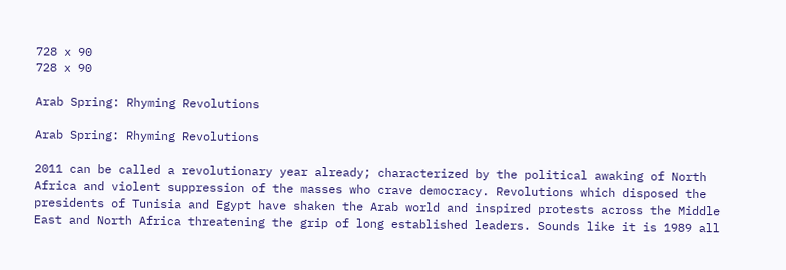728 x 90
728 x 90

Arab Spring: Rhyming Revolutions

Arab Spring: Rhyming Revolutions

2011 can be called a revolutionary year already; characterized by the political awaking of North Africa and violent suppression of the masses who crave democracy. Revolutions which disposed the presidents of Tunisia and Egypt have shaken the Arab world and inspired protests across the Middle East and North Africa threatening the grip of long established leaders. Sounds like it is 1989 all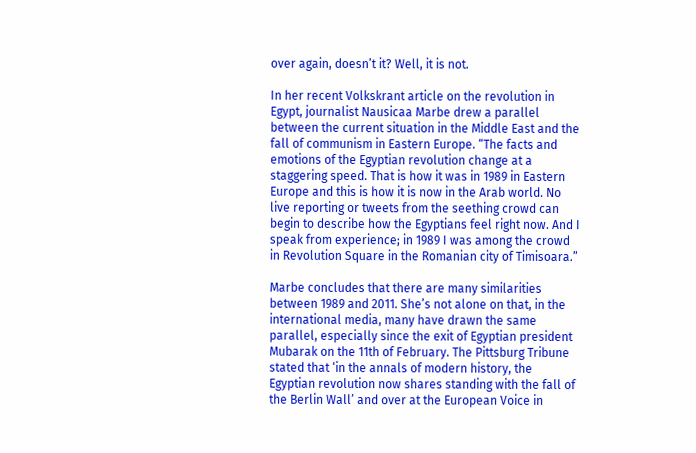over again, doesn’t it? Well, it is not.

In her recent Volkskrant article on the revolution in Egypt, journalist Nausicaa Marbe drew a parallel between the current situation in the Middle East and the fall of communism in Eastern Europe. “The facts and emotions of the Egyptian revolution change at a staggering speed. That is how it was in 1989 in Eastern Europe and this is how it is now in the Arab world. No live reporting or tweets from the seething crowd can begin to describe how the Egyptians feel right now. And I speak from experience; in 1989 I was among the crowd in Revolution Square in the Romanian city of Timisoara.”

Marbe concludes that there are many similarities between 1989 and 2011. She’s not alone on that, in the international media, many have drawn the same parallel, especially since the exit of Egyptian president Mubarak on the 11th of February. The Pittsburg Tribune stated that ‘in the annals of modern history, the Egyptian revolution now shares standing with the fall of the Berlin Wall’ and over at the European Voice in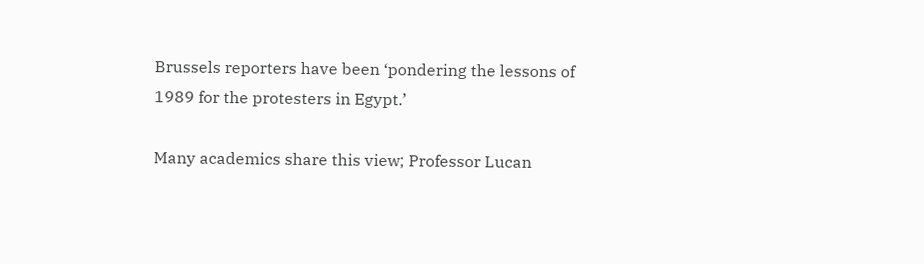Brussels reporters have been ‘pondering the lessons of 1989 for the protesters in Egypt.’

Many academics share this view; Professor Lucan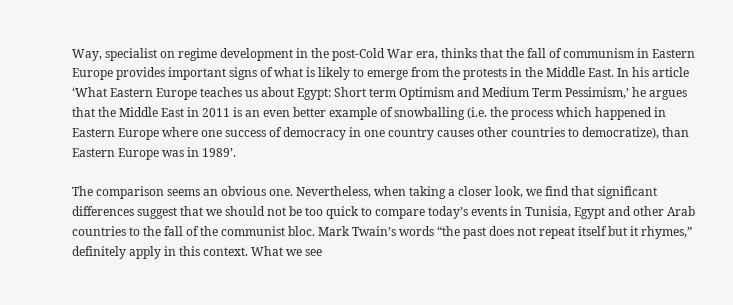Way, specialist on regime development in the post-Cold War era, thinks that the fall of communism in Eastern Europe provides important signs of what is likely to emerge from the protests in the Middle East. In his article ‘What Eastern Europe teaches us about Egypt: Short term Optimism and Medium Term Pessimism,’ he argues that the Middle East in 2011 is an even better example of snowballing (i.e. the process which happened in Eastern Europe where one success of democracy in one country causes other countries to democratize), than Eastern Europe was in 1989’.

The comparison seems an obvious one. Nevertheless, when taking a closer look, we find that significant differences suggest that we should not be too quick to compare today’s events in Tunisia, Egypt and other Arab countries to the fall of the communist bloc. Mark Twain’s words “the past does not repeat itself but it rhymes,” definitely apply in this context. What we see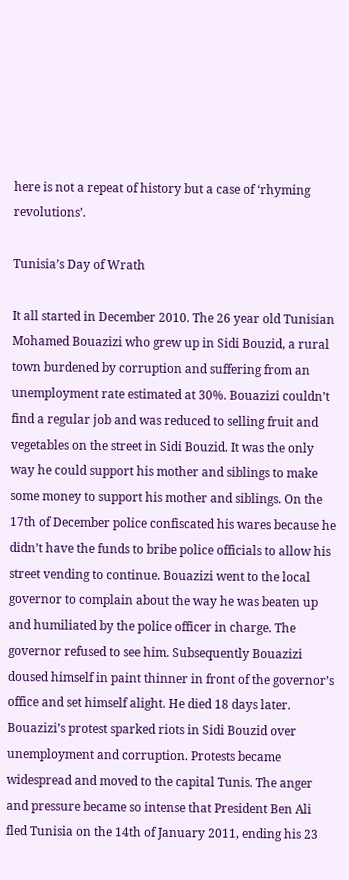here is not a repeat of history but a case of ‘rhyming revolutions’.

Tunisia’s Day of Wrath

It all started in December 2010. The 26 year old Tunisian Mohamed Bouazizi who grew up in Sidi Bouzid, a rural town burdened by corruption and suffering from an unemployment rate estimated at 30%. Bouazizi couldn’t find a regular job and was reduced to selling fruit and vegetables on the street in Sidi Bouzid. It was the only way he could support his mother and siblings to make some money to support his mother and siblings. On the 17th of December police confiscated his wares because he didn’t have the funds to bribe police officials to allow his street vending to continue. Bouazizi went to the local governor to complain about the way he was beaten up and humiliated by the police officer in charge. The governor refused to see him. Subsequently Bouazizi doused himself in paint thinner in front of the governor’s office and set himself alight. He died 18 days later. Bouazizi’s protest sparked riots in Sidi Bouzid over unemployment and corruption. Protests became widespread and moved to the capital Tunis. The anger and pressure became so intense that President Ben Ali fled Tunisia on the 14th of January 2011, ending his 23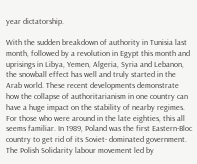year dictatorship.

With the sudden breakdown of authority in Tunisia last month, followed by a revolution in Egypt this month and uprisings in Libya, Yemen, Algeria, Syria and Lebanon, the snowball effect has well and truly started in the Arab world. These recent developments demonstrate how the collapse of authoritarianism in one country can have a huge impact on the stability of nearby regimes. For those who were around in the late eighties, this all seems familiar. In 1989, Poland was the first Eastern-Bloc country to get rid of its Soviet- dominated government. The Polish Solidarity labour movement led by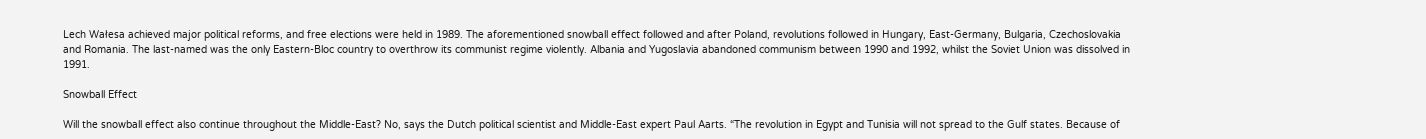Lech Wałesa achieved major political reforms, and free elections were held in 1989. The aforementioned snowball effect followed and after Poland, revolutions followed in Hungary, East-Germany, Bulgaria, Czechoslovakia and Romania. The last-named was the only Eastern-Bloc country to overthrow its communist regime violently. Albania and Yugoslavia abandoned communism between 1990 and 1992, whilst the Soviet Union was dissolved in 1991.

Snowball Effect

Will the snowball effect also continue throughout the Middle-East? No, says the Dutch political scientist and Middle-East expert Paul Aarts. “The revolution in Egypt and Tunisia will not spread to the Gulf states. Because of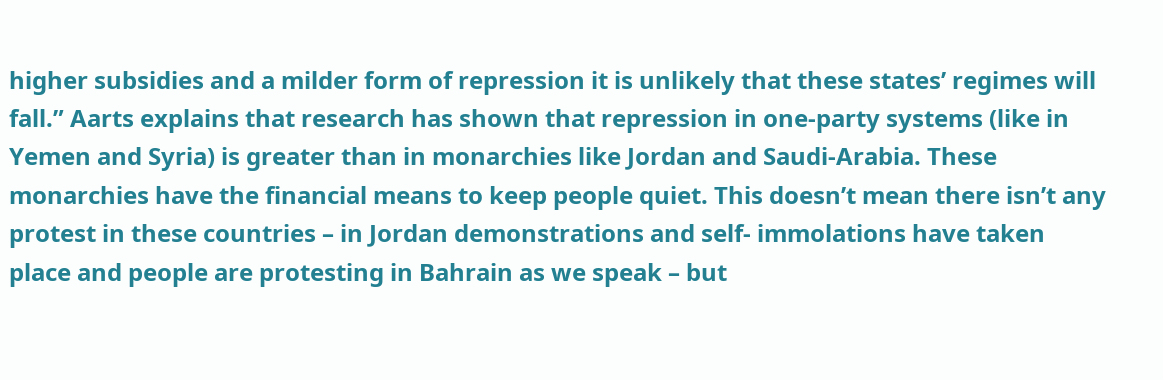higher subsidies and a milder form of repression it is unlikely that these states’ regimes will fall.” Aarts explains that research has shown that repression in one-party systems (like in Yemen and Syria) is greater than in monarchies like Jordan and Saudi-Arabia. These monarchies have the financial means to keep people quiet. This doesn’t mean there isn’t any protest in these countries – in Jordan demonstrations and self- immolations have taken place and people are protesting in Bahrain as we speak – but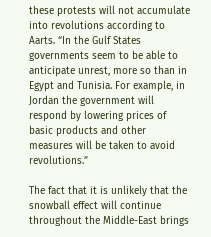these protests will not accumulate into revolutions according to Aarts. “In the Gulf States governments seem to be able to anticipate unrest, more so than in Egypt and Tunisia. For example, in Jordan the government will respond by lowering prices of basic products and other measures will be taken to avoid revolutions.”

The fact that it is unlikely that the snowball effect will continue throughout the Middle-East brings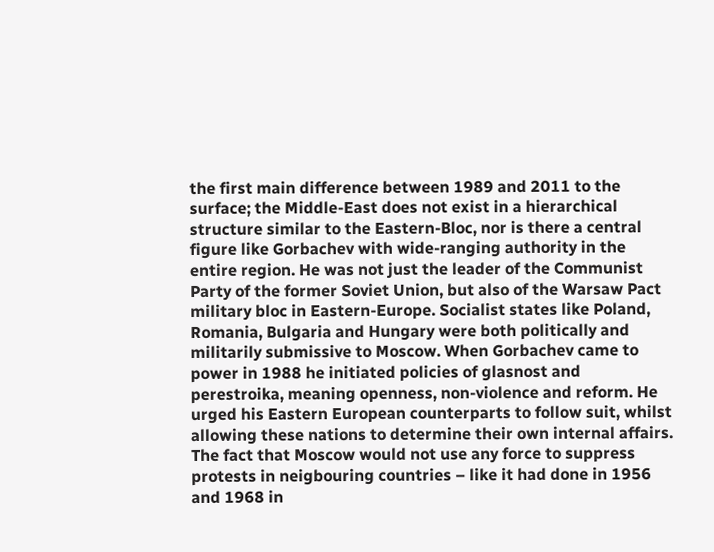the first main difference between 1989 and 2011 to the surface; the Middle-East does not exist in a hierarchical structure similar to the Eastern-Bloc, nor is there a central figure like Gorbachev with wide-ranging authority in the entire region. He was not just the leader of the Communist Party of the former Soviet Union, but also of the Warsaw Pact military bloc in Eastern-Europe. Socialist states like Poland, Romania, Bulgaria and Hungary were both politically and militarily submissive to Moscow. When Gorbachev came to power in 1988 he initiated policies of glasnost and perestroika, meaning openness, non-violence and reform. He urged his Eastern European counterparts to follow suit, whilst allowing these nations to determine their own internal affairs. The fact that Moscow would not use any force to suppress protests in neigbouring countries – like it had done in 1956 and 1968 in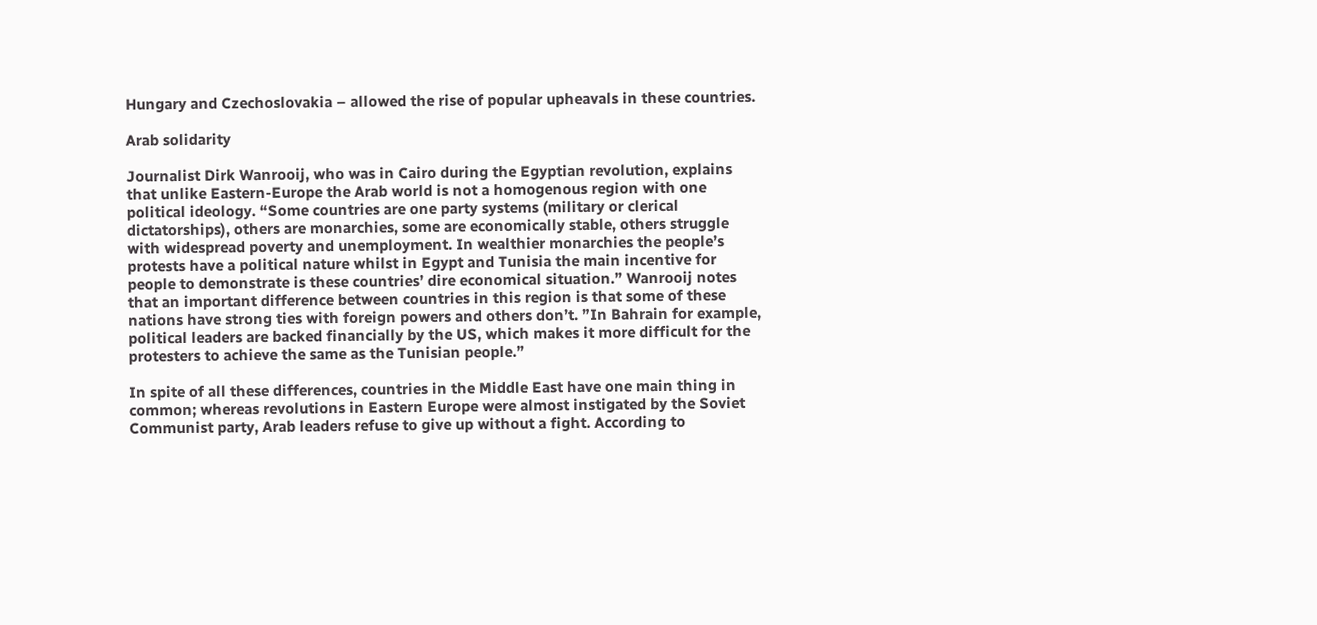Hungary and Czechoslovakia – allowed the rise of popular upheavals in these countries.

Arab solidarity

Journalist Dirk Wanrooij, who was in Cairo during the Egyptian revolution, explains that unlike Eastern-Europe the Arab world is not a homogenous region with one political ideology. “Some countries are one party systems (military or clerical dictatorships), others are monarchies, some are economically stable, others struggle with widespread poverty and unemployment. In wealthier monarchies the people’s protests have a political nature whilst in Egypt and Tunisia the main incentive for people to demonstrate is these countries’ dire economical situation.” Wanrooij notes that an important difference between countries in this region is that some of these nations have strong ties with foreign powers and others don’t. ”In Bahrain for example, political leaders are backed financially by the US, which makes it more difficult for the protesters to achieve the same as the Tunisian people.”

In spite of all these differences, countries in the Middle East have one main thing in common; whereas revolutions in Eastern Europe were almost instigated by the Soviet Communist party, Arab leaders refuse to give up without a fight. According to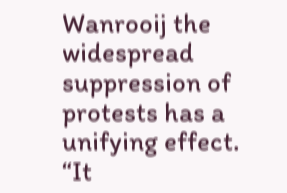Wanrooij the widespread suppression of protests has a unifying effect. “It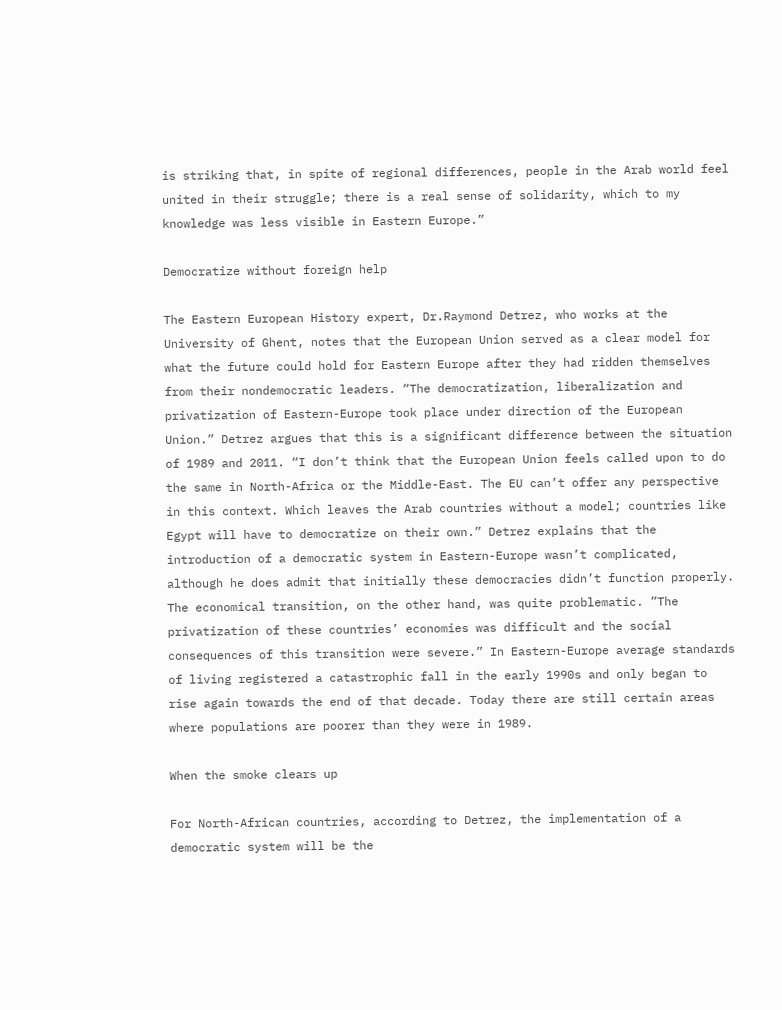is striking that, in spite of regional differences, people in the Arab world feel united in their struggle; there is a real sense of solidarity, which to my knowledge was less visible in Eastern Europe.”

Democratize without foreign help

The Eastern European History expert, Dr.Raymond Detrez, who works at the University of Ghent, notes that the European Union served as a clear model for what the future could hold for Eastern Europe after they had ridden themselves from their nondemocratic leaders. “The democratization, liberalization and privatization of Eastern-Europe took place under direction of the European Union.” Detrez argues that this is a significant difference between the situation of 1989 and 2011. “I don’t think that the European Union feels called upon to do the same in North-Africa or the Middle-East. The EU can’t offer any perspective in this context. Which leaves the Arab countries without a model; countries like Egypt will have to democratize on their own.” Detrez explains that the introduction of a democratic system in Eastern-Europe wasn’t complicated, although he does admit that initially these democracies didn’t function properly. The economical transition, on the other hand, was quite problematic. ”The privatization of these countries’ economies was difficult and the social consequences of this transition were severe.” In Eastern-Europe average standards of living registered a catastrophic fall in the early 1990s and only began to rise again towards the end of that decade. Today there are still certain areas where populations are poorer than they were in 1989.

When the smoke clears up

For North-African countries, according to Detrez, the implementation of a democratic system will be the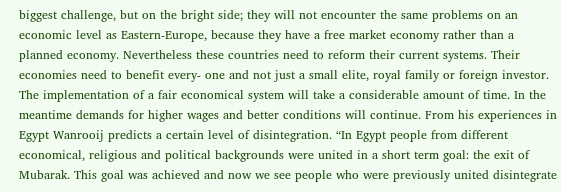biggest challenge, but on the bright side; they will not encounter the same problems on an economic level as Eastern-Europe, because they have a free market economy rather than a planned economy. Nevertheless these countries need to reform their current systems. Their economies need to benefit every- one and not just a small elite, royal family or foreign investor. The implementation of a fair economical system will take a considerable amount of time. In the meantime demands for higher wages and better conditions will continue. From his experiences in Egypt Wanrooij predicts a certain level of disintegration. “In Egypt people from different economical, religious and political backgrounds were united in a short term goal: the exit of Mubarak. This goal was achieved and now we see people who were previously united disintegrate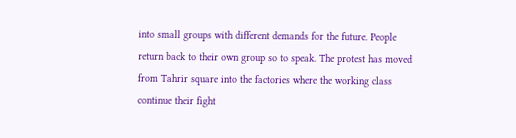into small groups with different demands for the future. People return back to their own group so to speak. The protest has moved from Tahrir square into the factories where the working class continue their fight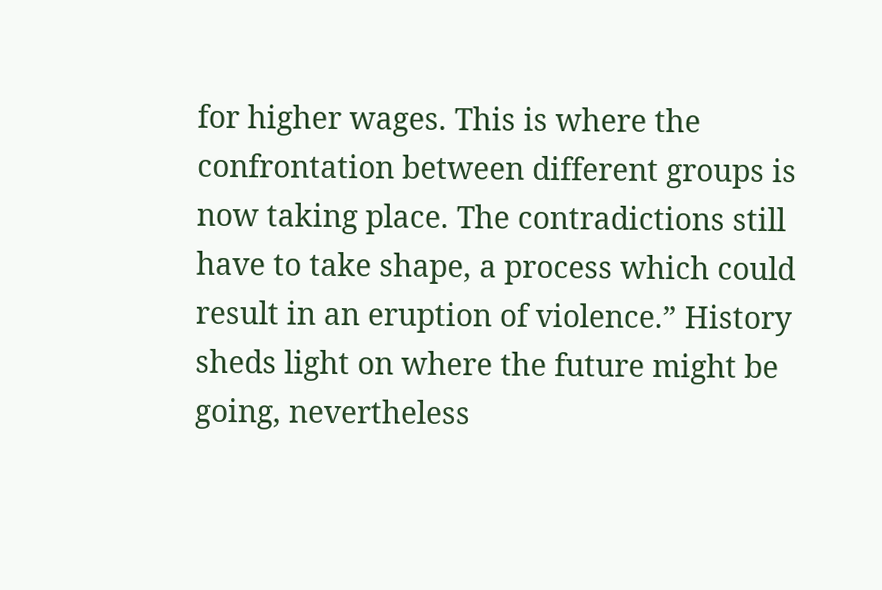for higher wages. This is where the confrontation between different groups is now taking place. The contradictions still have to take shape, a process which could result in an eruption of violence.” History sheds light on where the future might be going, nevertheless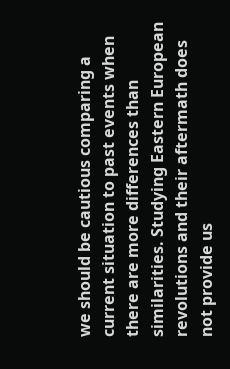we should be cautious comparing a current situation to past events when there are more differences than similarities. Studying Eastern European revolutions and their aftermath does not provide us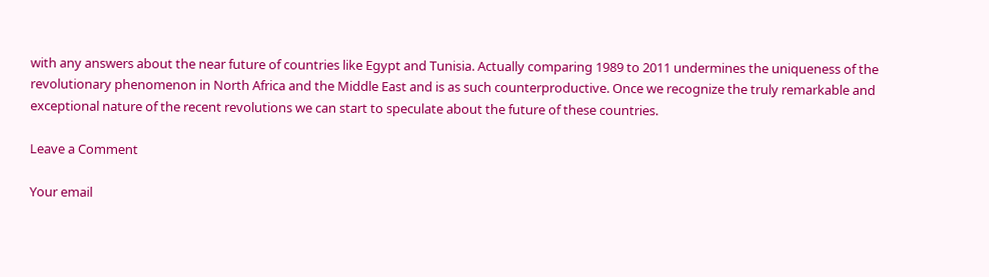with any answers about the near future of countries like Egypt and Tunisia. Actually comparing 1989 to 2011 undermines the uniqueness of the revolutionary phenomenon in North Africa and the Middle East and is as such counterproductive. Once we recognize the truly remarkable and exceptional nature of the recent revolutions we can start to speculate about the future of these countries.

Leave a Comment

Your email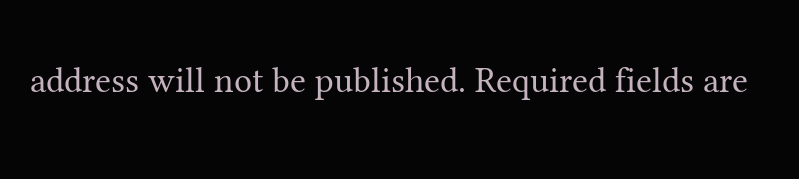address will not be published. Required fields are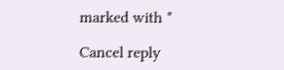marked with *

Cancel reply